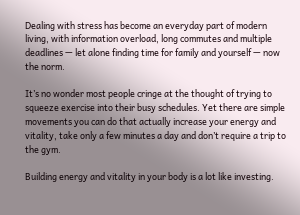Dealing with stress has become an everyday part of modern living, with information overload, long commutes and multiple deadlines — let alone finding time for family and yourself — now the norm.

It’s no wonder most people cringe at the thought of trying to squeeze exercise into their busy schedules. Yet there are simple movements you can do that actually increase your energy and vitality, take only a few minutes a day and don’t require a trip to the gym.

Building energy and vitality in your body is a lot like investing.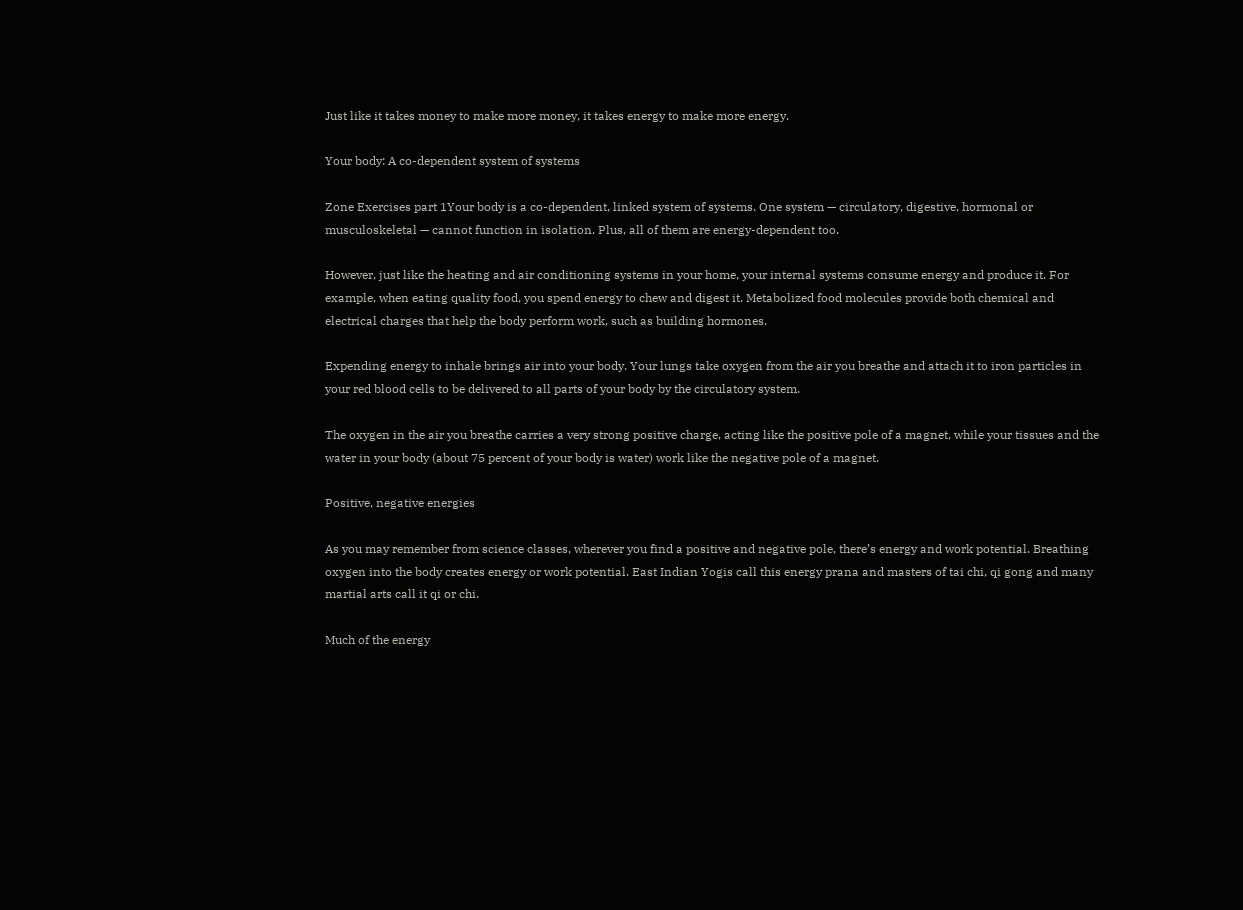Just like it takes money to make more money, it takes energy to make more energy.

Your body: A co-dependent system of systems

Zone Exercises part 1Your body is a co-dependent, linked system of systems. One system — circulatory, digestive, hormonal or musculoskeletal — cannot function in isolation. Plus, all of them are energy-dependent too.

However, just like the heating and air conditioning systems in your home, your internal systems consume energy and produce it. For example, when eating quality food, you spend energy to chew and digest it. Metabolized food molecules provide both chemical and electrical charges that help the body perform work, such as building hormones.

Expending energy to inhale brings air into your body. Your lungs take oxygen from the air you breathe and attach it to iron particles in your red blood cells to be delivered to all parts of your body by the circulatory system.

The oxygen in the air you breathe carries a very strong positive charge, acting like the positive pole of a magnet, while your tissues and the water in your body (about 75 percent of your body is water) work like the negative pole of a magnet.

Positive, negative energies

As you may remember from science classes, wherever you find a positive and negative pole, there’s energy and work potential. Breathing oxygen into the body creates energy or work potential. East Indian Yogis call this energy prana and masters of tai chi, qi gong and many martial arts call it qi or chi.

Much of the energy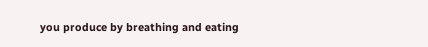you produce by breathing and eating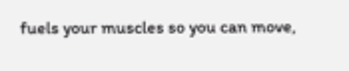fuels your muscles so you can move,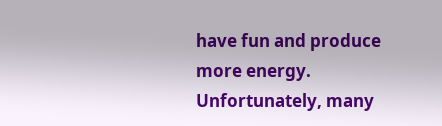have fun and produce more energy. Unfortunately, many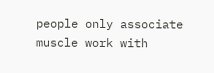people only associate muscle work with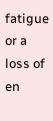fatigue or a loss of en